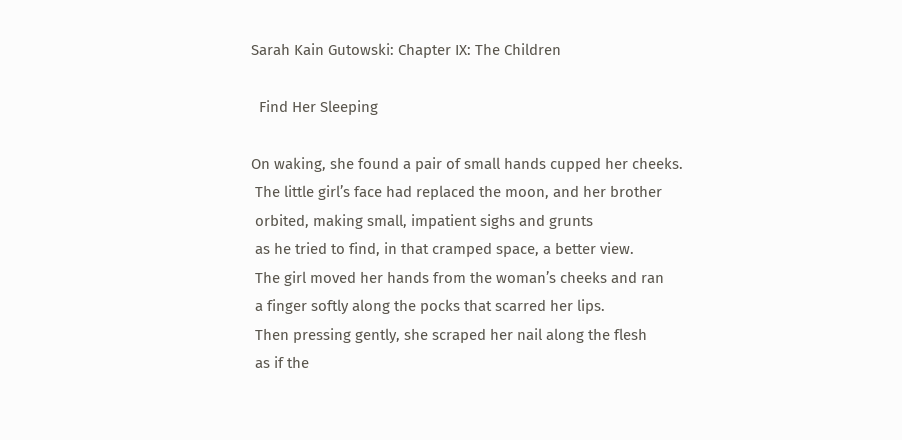Sarah Kain Gutowski: Chapter IX: The Children

  Find Her Sleeping

On waking, she found a pair of small hands cupped her cheeks.
 The little girl’s face had replaced the moon, and her brother
 orbited, making small, impatient sighs and grunts
 as he tried to find, in that cramped space, a better view.
 The girl moved her hands from the woman’s cheeks and ran
 a finger softly along the pocks that scarred her lips.
 Then pressing gently, she scraped her nail along the flesh
 as if the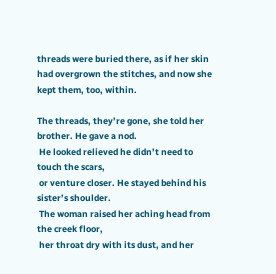threads were buried there, as if her skin
had overgrown the stitches, and now she kept them, too, within.

The threads, they’re gone, she told her brother. He gave a nod.
 He looked relieved he didn’t need to touch the scars,
 or venture closer. He stayed behind his sister’s shoulder.
 The woman raised her aching head from the creek floor,
 her throat dry with its dust, and her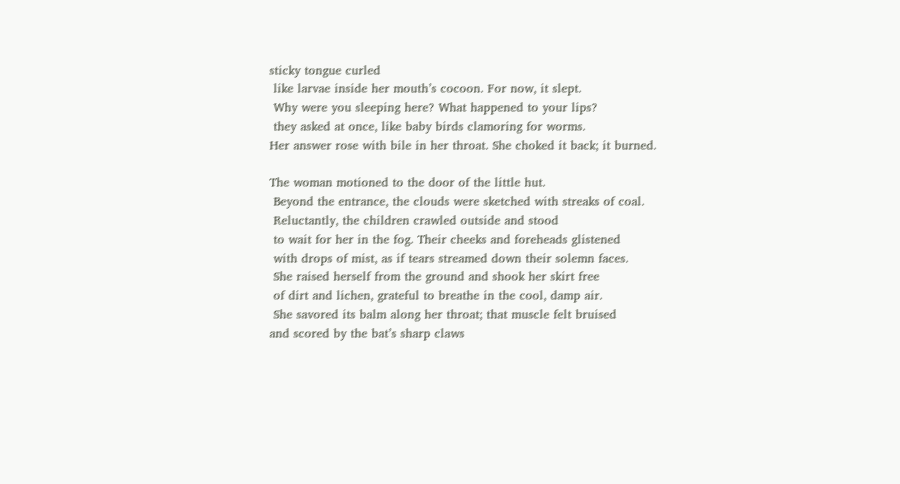sticky tongue curled
 like larvae inside her mouth’s cocoon. For now, it slept.
 Why were you sleeping here? What happened to your lips?
 they asked at once, like baby birds clamoring for worms.
Her answer rose with bile in her throat. She choked it back; it burned.

The woman motioned to the door of the little hut.
 Beyond the entrance, the clouds were sketched with streaks of coal.
 Reluctantly, the children crawled outside and stood
 to wait for her in the fog. Their cheeks and foreheads glistened
 with drops of mist, as if tears streamed down their solemn faces.
 She raised herself from the ground and shook her skirt free
 of dirt and lichen, grateful to breathe in the cool, damp air.
 She savored its balm along her throat; that muscle felt bruised
and scored by the bat’s sharp claws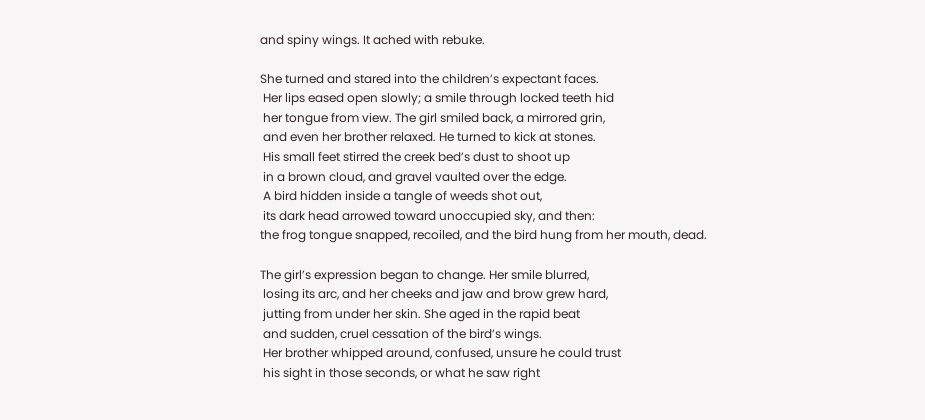and spiny wings. It ached with rebuke.

She turned and stared into the children’s expectant faces.
 Her lips eased open slowly; a smile through locked teeth hid
 her tongue from view. The girl smiled back, a mirrored grin,
 and even her brother relaxed. He turned to kick at stones.
 His small feet stirred the creek bed’s dust to shoot up
 in a brown cloud, and gravel vaulted over the edge.
 A bird hidden inside a tangle of weeds shot out,
 its dark head arrowed toward unoccupied sky, and then:
the frog tongue snapped, recoiled, and the bird hung from her mouth, dead.

The girl’s expression began to change. Her smile blurred,
 losing its arc, and her cheeks and jaw and brow grew hard,
 jutting from under her skin. She aged in the rapid beat
 and sudden, cruel cessation of the bird’s wings.
 Her brother whipped around, confused, unsure he could trust
 his sight in those seconds, or what he saw right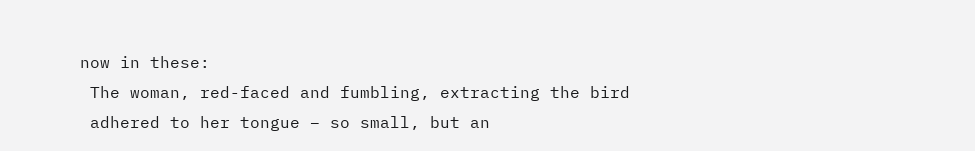now in these:
 The woman, red-faced and fumbling, extracting the bird
 adhered to her tongue – so small, but an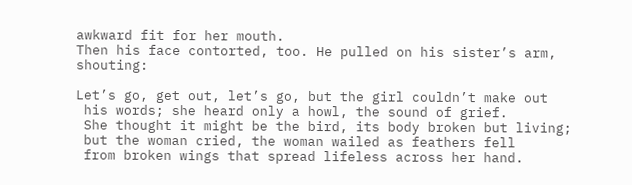awkward fit for her mouth.
Then his face contorted, too. He pulled on his sister’s arm, shouting:

Let’s go, get out, let’s go, but the girl couldn’t make out
 his words; she heard only a howl, the sound of grief.
 She thought it might be the bird, its body broken but living;
 but the woman cried, the woman wailed as feathers fell
 from broken wings that spread lifeless across her hand.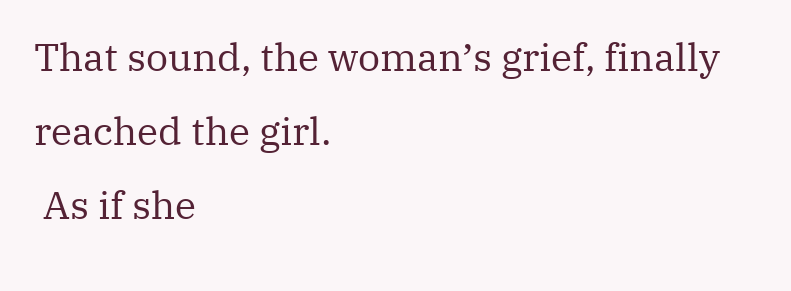That sound, the woman’s grief, finally reached the girl.
 As if she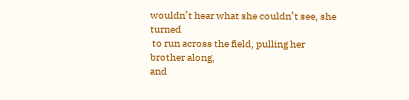wouldn’t hear what she couldn’t see, she turned
 to run across the field, pulling her brother along,
and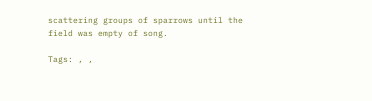scattering groups of sparrows until the field was empty of song.

Tags: , ,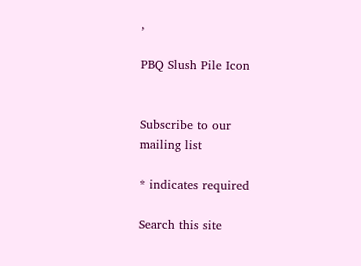,

PBQ Slush Pile Icon


Subscribe to our
mailing list

* indicates required

Search this site